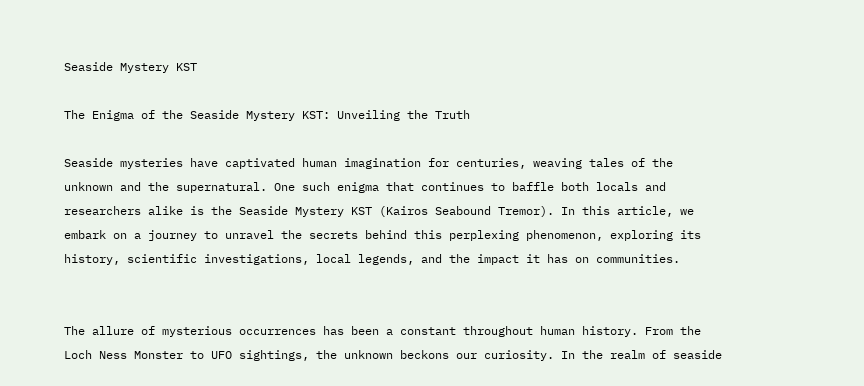Seaside Mystery KST

The Enigma of the Seaside Mystery KST: Unveiling the Truth

Seaside mysteries have captivated human imagination for centuries, weaving tales of the unknown and the supernatural. One such enigma that continues to baffle both locals and researchers alike is the Seaside Mystery KST (Kairos Seabound Tremor). In this article, we embark on a journey to unravel the secrets behind this perplexing phenomenon, exploring its history, scientific investigations, local legends, and the impact it has on communities.


The allure of mysterious occurrences has been a constant throughout human history. From the Loch Ness Monster to UFO sightings, the unknown beckons our curiosity. In the realm of seaside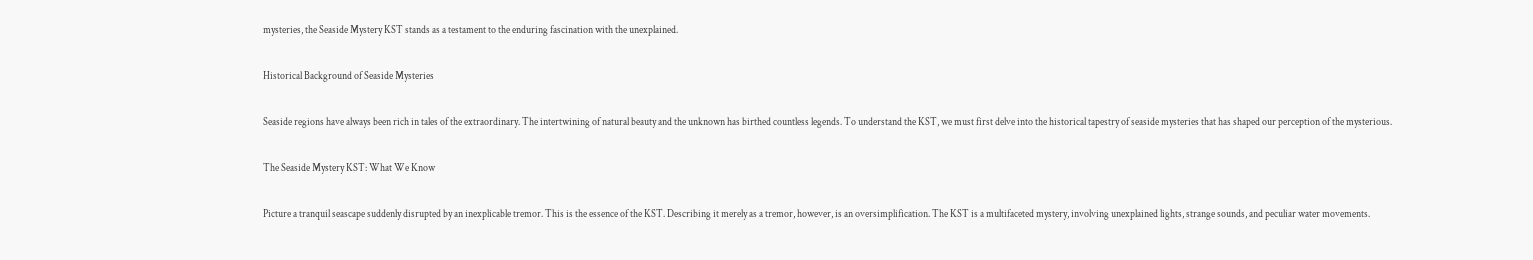mysteries, the Seaside Mystery KST stands as a testament to the enduring fascination with the unexplained.

Historical Background of Seaside Mysteries

Seaside regions have always been rich in tales of the extraordinary. The intertwining of natural beauty and the unknown has birthed countless legends. To understand the KST, we must first delve into the historical tapestry of seaside mysteries that has shaped our perception of the mysterious.

The Seaside Mystery KST: What We Know

Picture a tranquil seascape suddenly disrupted by an inexplicable tremor. This is the essence of the KST. Describing it merely as a tremor, however, is an oversimplification. The KST is a multifaceted mystery, involving unexplained lights, strange sounds, and peculiar water movements.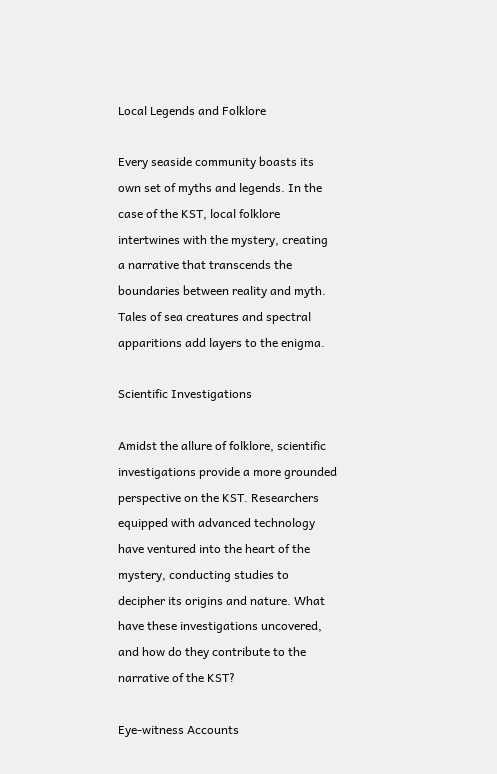Local Legends and Folklore

Every seaside community boasts its own set of myths and legends. In the case of the KST, local folklore intertwines with the mystery, creating a narrative that transcends the boundaries between reality and myth. Tales of sea creatures and spectral apparitions add layers to the enigma.

Scientific Investigations

Amidst the allure of folklore, scientific investigations provide a more grounded perspective on the KST. Researchers equipped with advanced technology have ventured into the heart of the mystery, conducting studies to decipher its origins and nature. What have these investigations uncovered, and how do they contribute to the narrative of the KST?

Eye-witness Accounts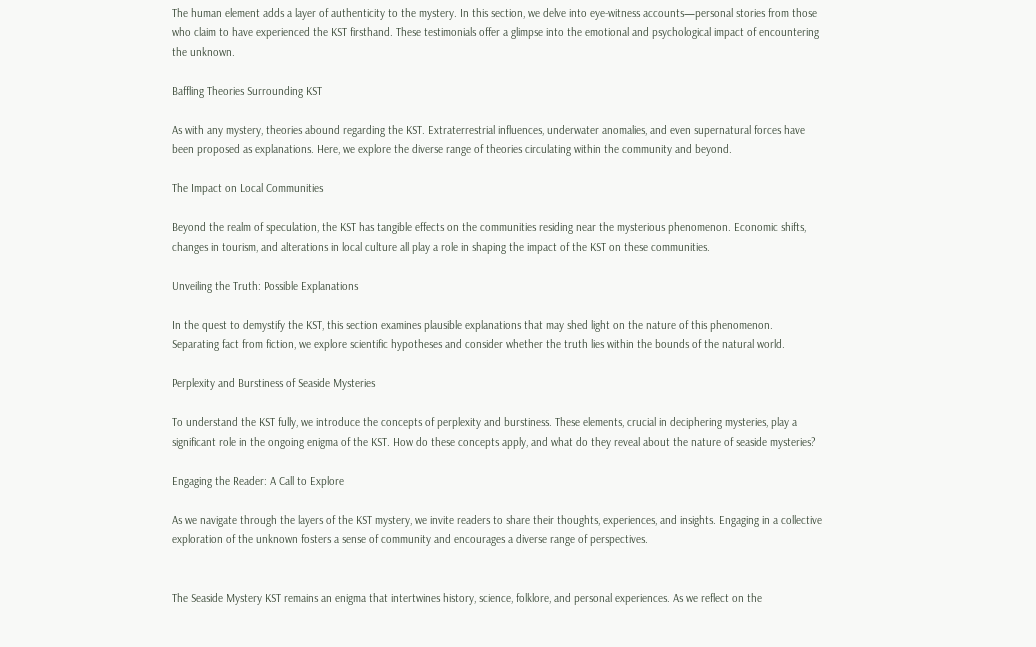The human element adds a layer of authenticity to the mystery. In this section, we delve into eye-witness accounts—personal stories from those who claim to have experienced the KST firsthand. These testimonials offer a glimpse into the emotional and psychological impact of encountering the unknown.

Baffling Theories Surrounding KST

As with any mystery, theories abound regarding the KST. Extraterrestrial influences, underwater anomalies, and even supernatural forces have been proposed as explanations. Here, we explore the diverse range of theories circulating within the community and beyond.

The Impact on Local Communities

Beyond the realm of speculation, the KST has tangible effects on the communities residing near the mysterious phenomenon. Economic shifts, changes in tourism, and alterations in local culture all play a role in shaping the impact of the KST on these communities.

Unveiling the Truth: Possible Explanations

In the quest to demystify the KST, this section examines plausible explanations that may shed light on the nature of this phenomenon. Separating fact from fiction, we explore scientific hypotheses and consider whether the truth lies within the bounds of the natural world.

Perplexity and Burstiness of Seaside Mysteries

To understand the KST fully, we introduce the concepts of perplexity and burstiness. These elements, crucial in deciphering mysteries, play a significant role in the ongoing enigma of the KST. How do these concepts apply, and what do they reveal about the nature of seaside mysteries?

Engaging the Reader: A Call to Explore

As we navigate through the layers of the KST mystery, we invite readers to share their thoughts, experiences, and insights. Engaging in a collective exploration of the unknown fosters a sense of community and encourages a diverse range of perspectives.


The Seaside Mystery KST remains an enigma that intertwines history, science, folklore, and personal experiences. As we reflect on the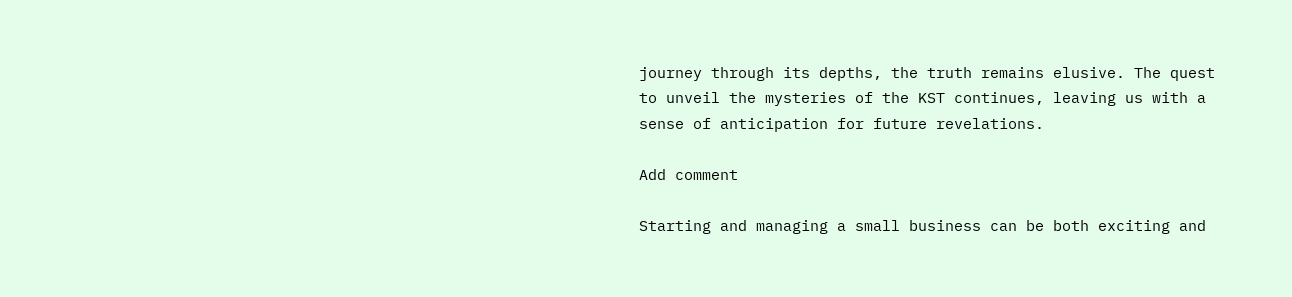journey through its depths, the truth remains elusive. The quest to unveil the mysteries of the KST continues, leaving us with a sense of anticipation for future revelations.

Add comment

Starting and managing a small business can be both exciting and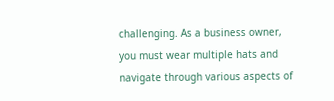challenging. As a business owner, you must wear multiple hats and navigate through various aspects of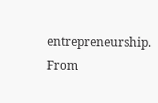entrepreneurship. From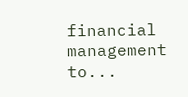financial management to...